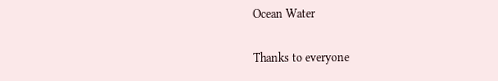Ocean Water

Thanks to everyone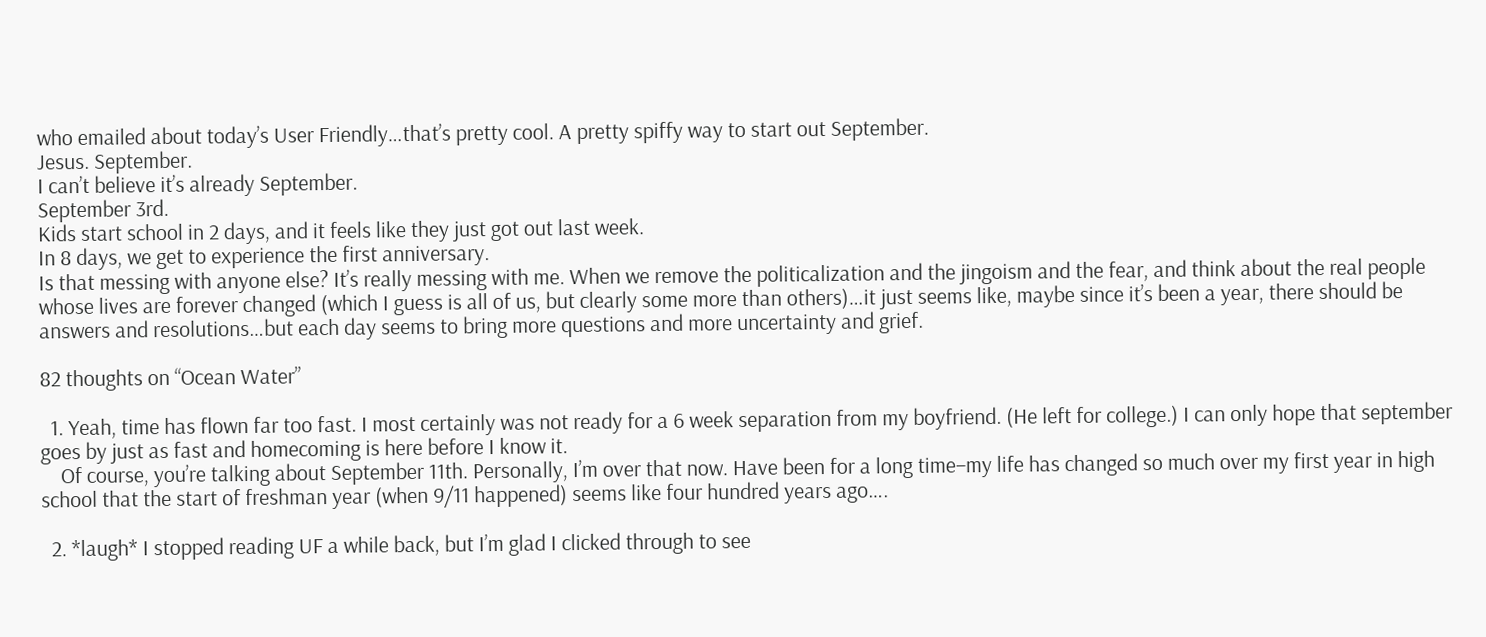who emailed about today’s User Friendly…that’s pretty cool. A pretty spiffy way to start out September.
Jesus. September.
I can’t believe it’s already September.
September 3rd.
Kids start school in 2 days, and it feels like they just got out last week.
In 8 days, we get to experience the first anniversary.
Is that messing with anyone else? It’s really messing with me. When we remove the politicalization and the jingoism and the fear, and think about the real people whose lives are forever changed (which I guess is all of us, but clearly some more than others)…it just seems like, maybe since it’s been a year, there should be answers and resolutions…but each day seems to bring more questions and more uncertainty and grief.

82 thoughts on “Ocean Water”

  1. Yeah, time has flown far too fast. I most certainly was not ready for a 6 week separation from my boyfriend. (He left for college.) I can only hope that september goes by just as fast and homecoming is here before I know it.
    Of course, you’re talking about September 11th. Personally, I’m over that now. Have been for a long time–my life has changed so much over my first year in high school that the start of freshman year (when 9/11 happened) seems like four hundred years ago….

  2. *laugh* I stopped reading UF a while back, but I’m glad I clicked through to see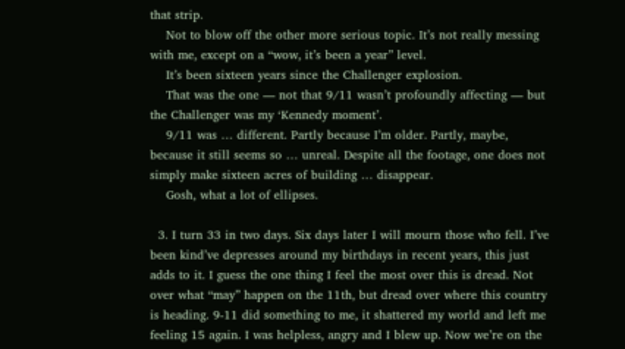that strip.
    Not to blow off the other more serious topic. It’s not really messing with me, except on a “wow, it’s been a year” level.
    It’s been sixteen years since the Challenger explosion.
    That was the one — not that 9/11 wasn’t profoundly affecting — but the Challenger was my ‘Kennedy moment’.
    9/11 was … different. Partly because I’m older. Partly, maybe, because it still seems so … unreal. Despite all the footage, one does not simply make sixteen acres of building … disappear.
    Gosh, what a lot of ellipses.

  3. I turn 33 in two days. Six days later I will mourn those who fell. I’ve been kind’ve depresses around my birthdays in recent years, this just adds to it. I guess the one thing I feel the most over this is dread. Not over what “may” happen on the 11th, but dread over where this country is heading. 9-11 did something to me, it shattered my world and left me feeling 15 again. I was helpless, angry and I blew up. Now we’re on the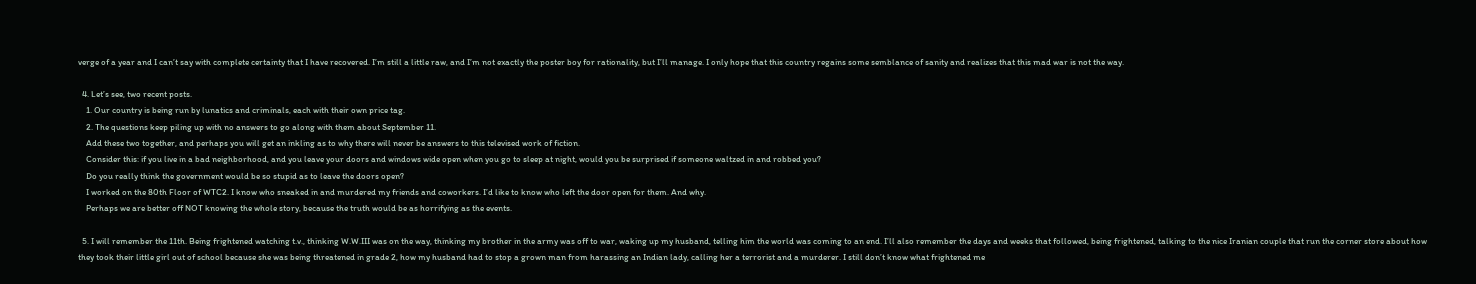verge of a year and I can’t say with complete certainty that I have recovered. I’m still a little raw, and I’m not exactly the poster boy for rationality, but I’ll manage. I only hope that this country regains some semblance of sanity and realizes that this mad war is not the way.

  4. Let’s see, two recent posts.
    1. Our country is being run by lunatics and criminals, each with their own price tag.
    2. The questions keep piling up with no answers to go along with them about September 11.
    Add these two together, and perhaps you will get an inkling as to why there will never be answers to this televised work of fiction.
    Consider this: if you live in a bad neighborhood, and you leave your doors and windows wide open when you go to sleep at night, would you be surprised if someone waltzed in and robbed you?
    Do you really think the government would be so stupid as to leave the doors open?
    I worked on the 80th Floor of WTC2. I know who sneaked in and murdered my friends and coworkers. I’d like to know who left the door open for them. And why.
    Perhaps we are better off NOT knowing the whole story, because the truth would be as horrifying as the events.

  5. I will remember the 11th. Being frightened watching t.v., thinking W.W.III was on the way, thinking my brother in the army was off to war, waking up my husband, telling him the world was coming to an end. I’ll also remember the days and weeks that followed, being frightened, talking to the nice Iranian couple that run the corner store about how they took their little girl out of school because she was being threatened in grade 2, how my husband had to stop a grown man from harassing an Indian lady, calling her a terrorist and a murderer. I still don’t know what frightened me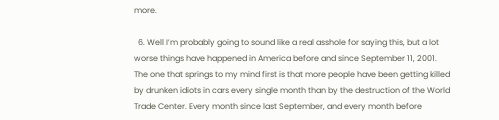more.

  6. Well I’m probably going to sound like a real asshole for saying this, but a lot worse things have happened in America before and since September 11, 2001. The one that springs to my mind first is that more people have been getting killed by drunken idiots in cars every single month than by the destruction of the World Trade Center. Every month since last September, and every month before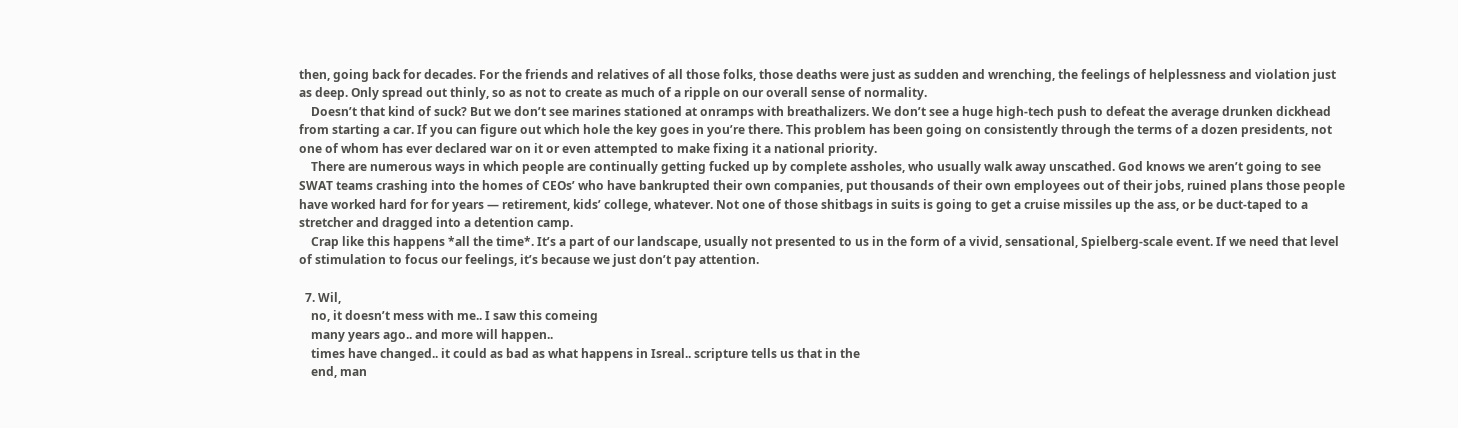then, going back for decades. For the friends and relatives of all those folks, those deaths were just as sudden and wrenching, the feelings of helplessness and violation just as deep. Only spread out thinly, so as not to create as much of a ripple on our overall sense of normality.
    Doesn’t that kind of suck? But we don’t see marines stationed at onramps with breathalizers. We don’t see a huge high-tech push to defeat the average drunken dickhead from starting a car. If you can figure out which hole the key goes in you’re there. This problem has been going on consistently through the terms of a dozen presidents, not one of whom has ever declared war on it or even attempted to make fixing it a national priority.
    There are numerous ways in which people are continually getting fucked up by complete assholes, who usually walk away unscathed. God knows we aren’t going to see SWAT teams crashing into the homes of CEOs’ who have bankrupted their own companies, put thousands of their own employees out of their jobs, ruined plans those people have worked hard for for years — retirement, kids’ college, whatever. Not one of those shitbags in suits is going to get a cruise missiles up the ass, or be duct-taped to a stretcher and dragged into a detention camp.
    Crap like this happens *all the time*. It’s a part of our landscape, usually not presented to us in the form of a vivid, sensational, Spielberg-scale event. If we need that level of stimulation to focus our feelings, it’s because we just don’t pay attention.

  7. Wil,
    no, it doesn’t mess with me.. I saw this comeing
    many years ago.. and more will happen..
    times have changed.. it could as bad as what happens in Isreal.. scripture tells us that in the
    end, man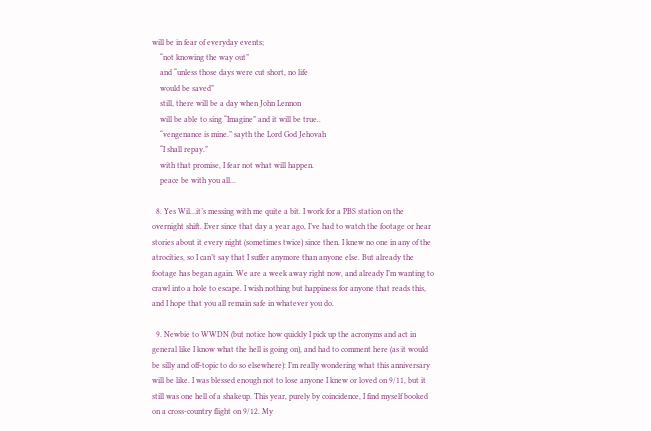will be in fear of everyday events;
    “not knowing the way out”
    and “unless those days were cut short, no life
    would be saved”
    still, there will be a day when John Lennon
    will be able to sing “Imagine” and it will be true..
    “vengenance is mine.” sayth the Lord God Jehovah
    “I shall repay.”
    with that promise, I fear not what will happen.
    peace be with you all…

  8. Yes Wil…it’s messing with me quite a bit. I work for a PBS station on the overnight shift. Ever since that day a year ago, I’ve had to watch the footage or hear stories about it every night (sometimes twice) since then. I knew no one in any of the atrocities, so I can’t say that I suffer anymore than anyone else. But already the footage has began again. We are a week away right now, and already I’m wanting to crawl into a hole to escape. I wish nothing but happiness for anyone that reads this, and I hope that you all remain safe in whatever you do.

  9. Newbie to WWDN (but notice how quickly I pick up the acronyms and act in general like I know what the hell is going on), and had to comment here (as it would be silly and off-topic to do so elsewhere): I’m really wondering what this anniversary will be like. I was blessed enough not to lose anyone I knew or loved on 9/11, but it still was one hell of a shakeup. This year, purely by coincidence, I find myself booked on a cross-country flight on 9/12. My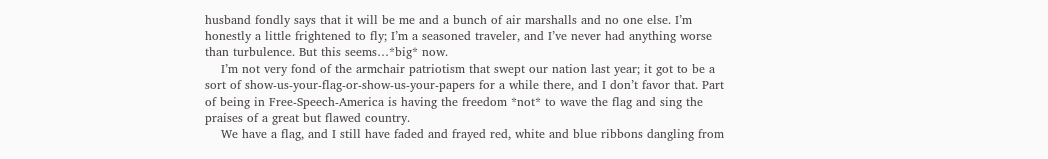husband fondly says that it will be me and a bunch of air marshalls and no one else. I’m honestly a little frightened to fly; I’m a seasoned traveler, and I’ve never had anything worse than turbulence. But this seems…*big* now.
    I’m not very fond of the armchair patriotism that swept our nation last year; it got to be a sort of show-us-your-flag-or-show-us-your-papers for a while there, and I don’t favor that. Part of being in Free-Speech-America is having the freedom *not* to wave the flag and sing the praises of a great but flawed country.
    We have a flag, and I still have faded and frayed red, white and blue ribbons dangling from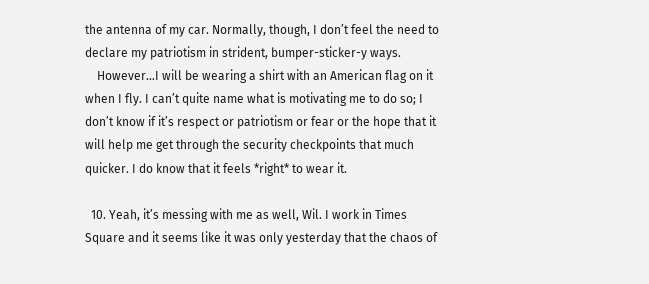the antenna of my car. Normally, though, I don’t feel the need to declare my patriotism in strident, bumper-sticker-y ways.
    However…I will be wearing a shirt with an American flag on it when I fly. I can’t quite name what is motivating me to do so; I don’t know if it’s respect or patriotism or fear or the hope that it will help me get through the security checkpoints that much quicker. I do know that it feels *right* to wear it.

  10. Yeah, it’s messing with me as well, Wil. I work in Times Square and it seems like it was only yesterday that the chaos of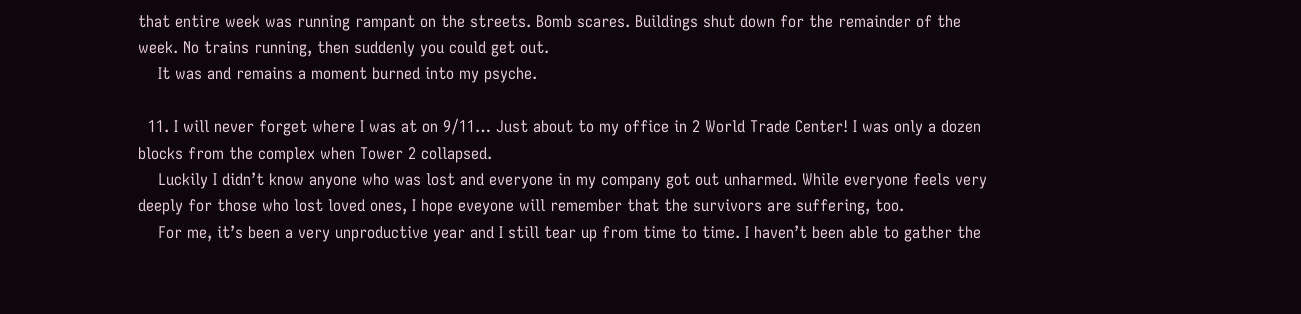that entire week was running rampant on the streets. Bomb scares. Buildings shut down for the remainder of the week. No trains running, then suddenly you could get out.
    It was and remains a moment burned into my psyche.

  11. I will never forget where I was at on 9/11… Just about to my office in 2 World Trade Center! I was only a dozen blocks from the complex when Tower 2 collapsed.
    Luckily I didn’t know anyone who was lost and everyone in my company got out unharmed. While everyone feels very deeply for those who lost loved ones, I hope eveyone will remember that the survivors are suffering, too.
    For me, it’s been a very unproductive year and I still tear up from time to time. I haven’t been able to gather the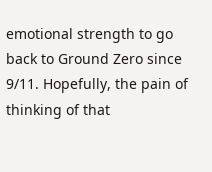emotional strength to go back to Ground Zero since 9/11. Hopefully, the pain of thinking of that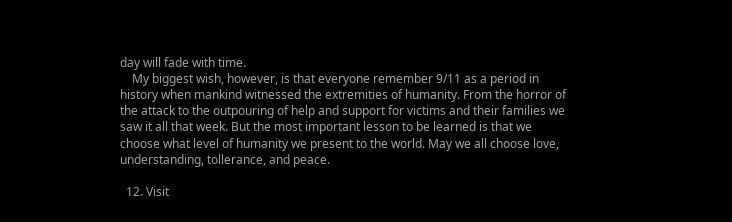day will fade with time.
    My biggest wish, however, is that everyone remember 9/11 as a period in history when mankind witnessed the extremities of humanity. From the horror of the attack to the outpouring of help and support for victims and their families we saw it all that week. But the most important lesson to be learned is that we choose what level of humanity we present to the world. May we all choose love, understanding, tollerance, and peace.

  12. Visit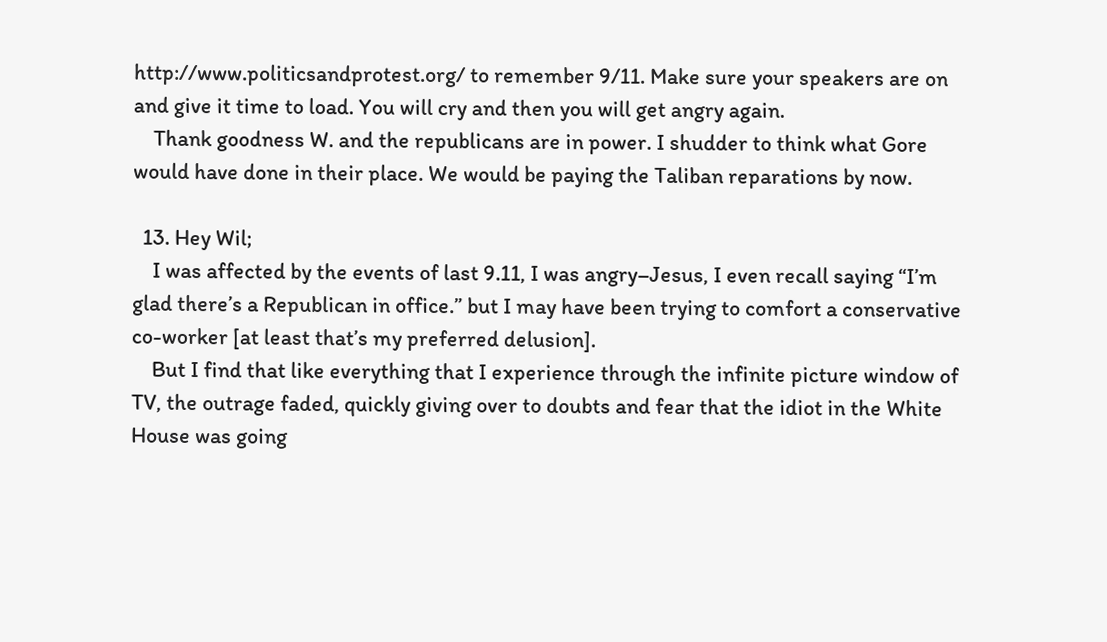http://www.politicsandprotest.org/ to remember 9/11. Make sure your speakers are on and give it time to load. You will cry and then you will get angry again.
    Thank goodness W. and the republicans are in power. I shudder to think what Gore would have done in their place. We would be paying the Taliban reparations by now.

  13. Hey Wil;
    I was affected by the events of last 9.11, I was angry–Jesus, I even recall saying “I’m glad there’s a Republican in office.” but I may have been trying to comfort a conservative co-worker [at least that’s my preferred delusion].
    But I find that like everything that I experience through the infinite picture window of TV, the outrage faded, quickly giving over to doubts and fear that the idiot in the White House was going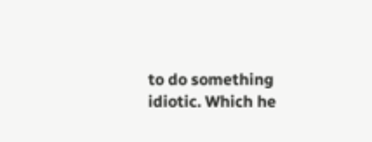to do something idiotic. Which he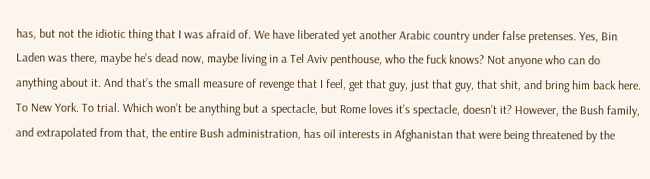has, but not the idiotic thing that I was afraid of. We have liberated yet another Arabic country under false pretenses. Yes, Bin Laden was there, maybe he’s dead now, maybe living in a Tel Aviv penthouse, who the fuck knows? Not anyone who can do anything about it. And that’s the small measure of revenge that I feel, get that guy, just that guy, that shit, and bring him back here. To New York. To trial. Which won’t be anything but a spectacle, but Rome loves it’s spectacle, doesn’t it? However, the Bush family, and extrapolated from that, the entire Bush administration, has oil interests in Afghanistan that were being threatened by the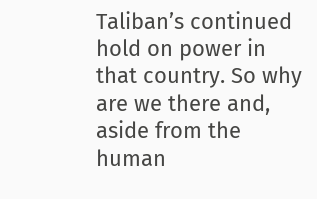Taliban’s continued hold on power in that country. So why are we there and, aside from the human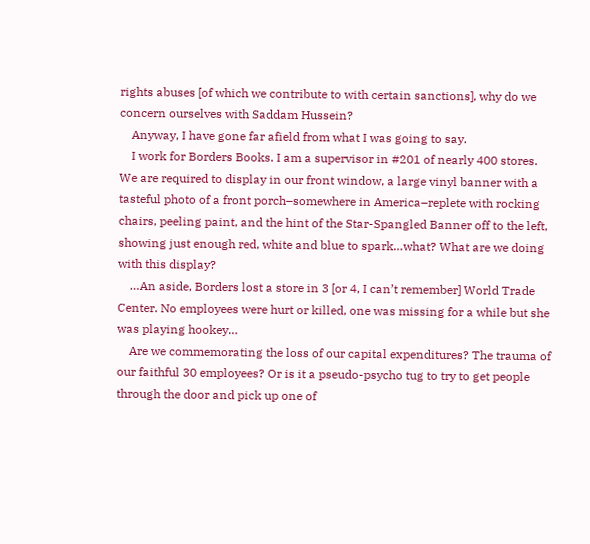rights abuses [of which we contribute to with certain sanctions], why do we concern ourselves with Saddam Hussein?
    Anyway, I have gone far afield from what I was going to say.
    I work for Borders Books. I am a supervisor in #201 of nearly 400 stores. We are required to display in our front window, a large vinyl banner with a tasteful photo of a front porch–somewhere in America–replete with rocking chairs, peeling paint, and the hint of the Star-Spangled Banner off to the left, showing just enough red, white and blue to spark…what? What are we doing with this display?
    …An aside, Borders lost a store in 3 [or 4, I can’t remember] World Trade Center. No employees were hurt or killed, one was missing for a while but she was playing hookey…
    Are we commemorating the loss of our capital expenditures? The trauma of our faithful 30 employees? Or is it a pseudo-psycho tug to try to get people through the door and pick up one of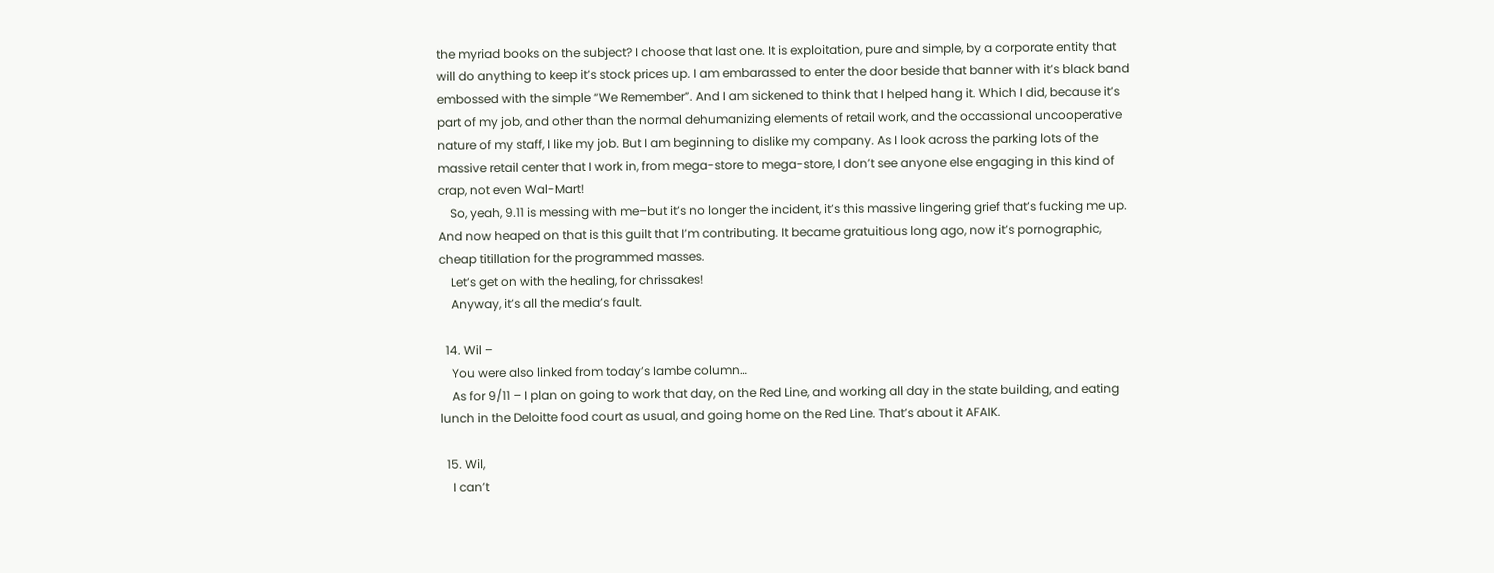the myriad books on the subject? I choose that last one. It is exploitation, pure and simple, by a corporate entity that will do anything to keep it’s stock prices up. I am embarassed to enter the door beside that banner with it’s black band embossed with the simple “We Remember”. And I am sickened to think that I helped hang it. Which I did, because it’s part of my job, and other than the normal dehumanizing elements of retail work, and the occassional uncooperative nature of my staff, I like my job. But I am beginning to dislike my company. As I look across the parking lots of the massive retail center that I work in, from mega-store to mega-store, I don’t see anyone else engaging in this kind of crap, not even Wal-Mart!
    So, yeah, 9.11 is messing with me–but it’s no longer the incident, it’s this massive lingering grief that’s fucking me up. And now heaped on that is this guilt that I’m contributing. It became gratuitious long ago, now it’s pornographic, cheap titillation for the programmed masses.
    Let’s get on with the healing, for chrissakes!
    Anyway, it’s all the media’s fault.

  14. Wil –
    You were also linked from today’s Iambe column…
    As for 9/11 – I plan on going to work that day, on the Red Line, and working all day in the state building, and eating lunch in the Deloitte food court as usual, and going home on the Red Line. That’s about it AFAIK.

  15. Wil,
    I can’t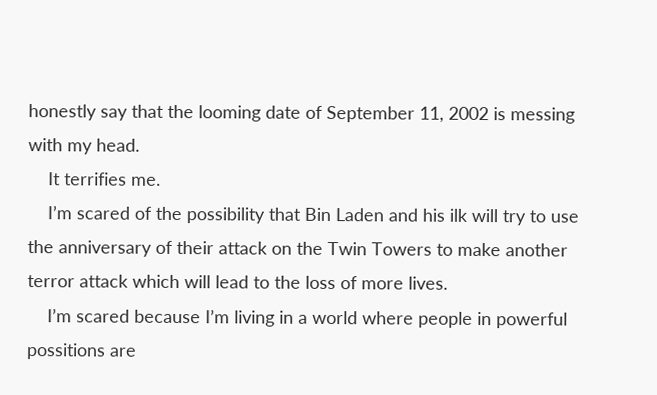honestly say that the looming date of September 11, 2002 is messing with my head.
    It terrifies me.
    I’m scared of the possibility that Bin Laden and his ilk will try to use the anniversary of their attack on the Twin Towers to make another terror attack which will lead to the loss of more lives.
    I’m scared because I’m living in a world where people in powerful possitions are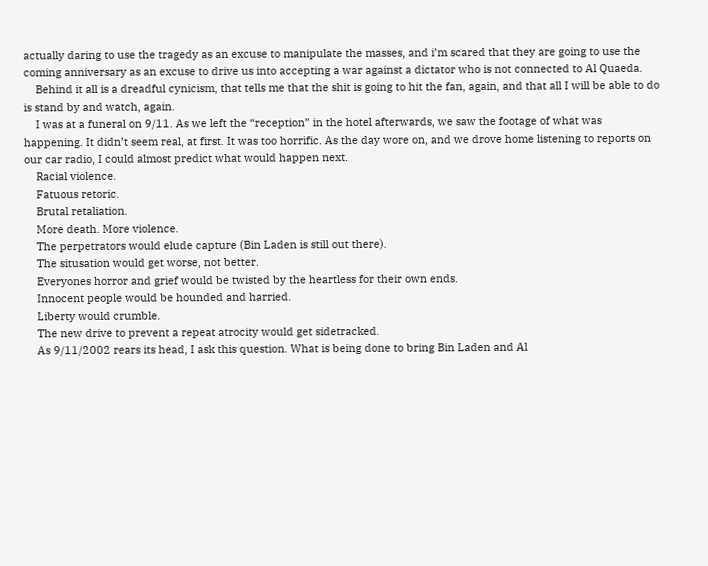actually daring to use the tragedy as an excuse to manipulate the masses, and i’m scared that they are going to use the coming anniversary as an excuse to drive us into accepting a war against a dictator who is not connected to Al Quaeda.
    Behind it all is a dreadful cynicism, that tells me that the shit is going to hit the fan, again, and that all I will be able to do is stand by and watch, again.
    I was at a funeral on 9/11. As we left the “reception” in the hotel afterwards, we saw the footage of what was happening. It didn’t seem real, at first. It was too horrific. As the day wore on, and we drove home listening to reports on our car radio, I could almost predict what would happen next.
    Racial violence.
    Fatuous retoric.
    Brutal retaliation.
    More death. More violence.
    The perpetrators would elude capture (Bin Laden is still out there).
    The situsation would get worse, not better.
    Everyones horror and grief would be twisted by the heartless for their own ends.
    Innocent people would be hounded and harried.
    Liberty would crumble.
    The new drive to prevent a repeat atrocity would get sidetracked.
    As 9/11/2002 rears its head, I ask this question. What is being done to bring Bin Laden and Al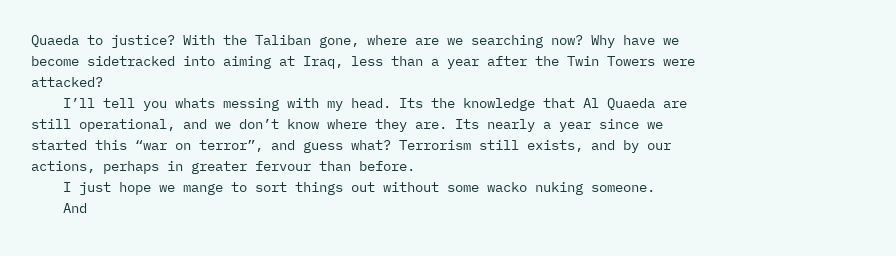Quaeda to justice? With the Taliban gone, where are we searching now? Why have we become sidetracked into aiming at Iraq, less than a year after the Twin Towers were attacked?
    I’ll tell you whats messing with my head. Its the knowledge that Al Quaeda are still operational, and we don’t know where they are. Its nearly a year since we started this “war on terror”, and guess what? Terrorism still exists, and by our actions, perhaps in greater fervour than before.
    I just hope we mange to sort things out without some wacko nuking someone.
    And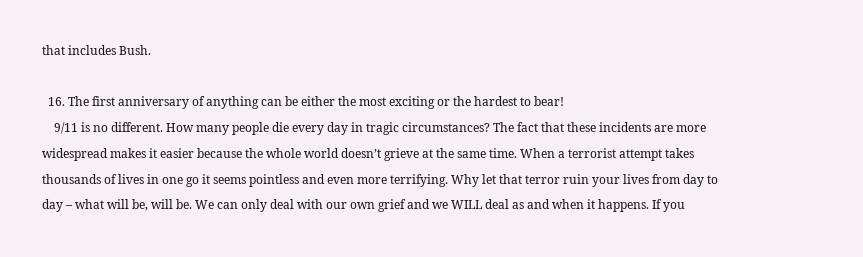that includes Bush.

  16. The first anniversary of anything can be either the most exciting or the hardest to bear!
    9/11 is no different. How many people die every day in tragic circumstances? The fact that these incidents are more widespread makes it easier because the whole world doesn’t grieve at the same time. When a terrorist attempt takes thousands of lives in one go it seems pointless and even more terrifying. Why let that terror ruin your lives from day to day – what will be, will be. We can only deal with our own grief and we WILL deal as and when it happens. If you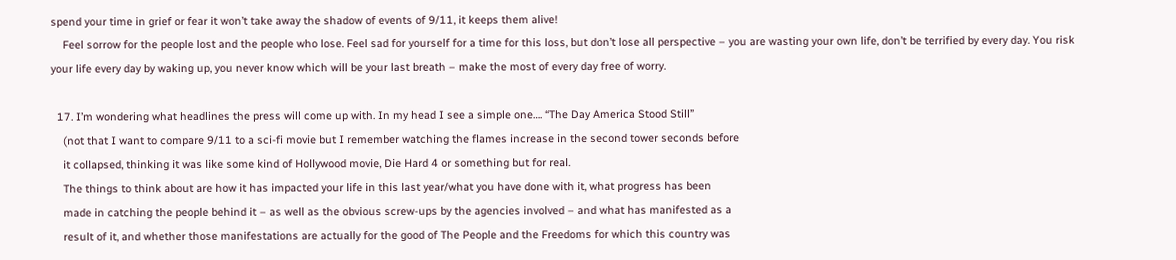spend your time in grief or fear it won’t take away the shadow of events of 9/11, it keeps them alive!
    Feel sorrow for the people lost and the people who lose. Feel sad for yourself for a time for this loss, but don’t lose all perspective – you are wasting your own life, don’t be terrified by every day. You risk your life every day by waking up, you never know which will be your last breath – make the most of every day free of worry.

  17. I’m wondering what headlines the press will come up with. In my head I see a simple one…. “The Day America Stood Still”
    (not that I want to compare 9/11 to a sci-fi movie but I remember watching the flames increase in the second tower seconds before
    it collapsed, thinking it was like some kind of Hollywood movie, Die Hard 4 or something but for real.
    The things to think about are how it has impacted your life in this last year/what you have done with it, what progress has been
    made in catching the people behind it – as well as the obvious screw-ups by the agencies involved – and what has manifested as a
    result of it, and whether those manifestations are actually for the good of The People and the Freedoms for which this country was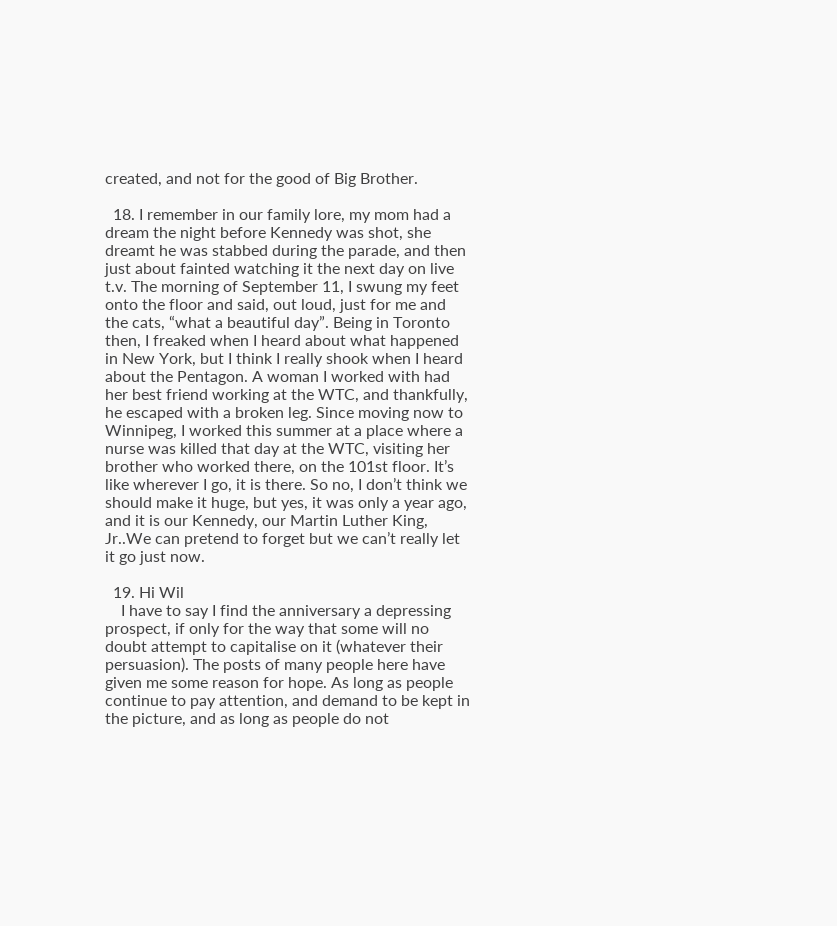created, and not for the good of Big Brother.

  18. I remember in our family lore, my mom had a dream the night before Kennedy was shot, she dreamt he was stabbed during the parade, and then just about fainted watching it the next day on live t.v. The morning of September 11, I swung my feet onto the floor and said, out loud, just for me and the cats, “what a beautiful day”. Being in Toronto then, I freaked when I heard about what happened in New York, but I think I really shook when I heard about the Pentagon. A woman I worked with had her best friend working at the WTC, and thankfully, he escaped with a broken leg. Since moving now to Winnipeg, I worked this summer at a place where a nurse was killed that day at the WTC, visiting her brother who worked there, on the 101st floor. It’s like wherever I go, it is there. So no, I don’t think we should make it huge, but yes, it was only a year ago, and it is our Kennedy, our Martin Luther King, Jr..We can pretend to forget but we can’t really let it go just now.

  19. Hi Wil
    I have to say I find the anniversary a depressing prospect, if only for the way that some will no doubt attempt to capitalise on it (whatever their persuasion). The posts of many people here have given me some reason for hope. As long as people continue to pay attention, and demand to be kept in the picture, and as long as people do not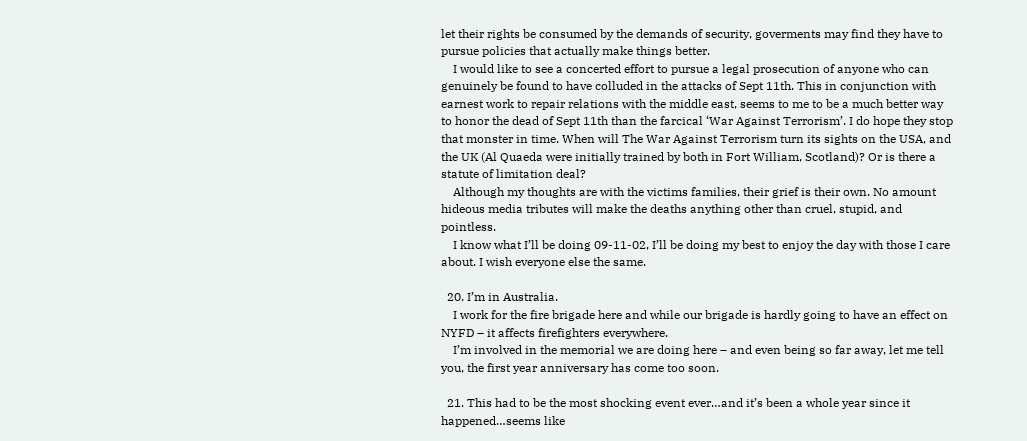let their rights be consumed by the demands of security, goverments may find they have to pursue policies that actually make things better.
    I would like to see a concerted effort to pursue a legal prosecution of anyone who can genuinely be found to have colluded in the attacks of Sept 11th. This in conjunction with earnest work to repair relations with the middle east, seems to me to be a much better way to honor the dead of Sept 11th than the farcical ‘War Against Terrorism’. I do hope they stop that monster in time. When will The War Against Terrorism turn its sights on the USA, and the UK (Al Quaeda were initially trained by both in Fort William, Scotland)? Or is there a statute of limitation deal?
    Although my thoughts are with the victims families, their grief is their own. No amount hideous media tributes will make the deaths anything other than cruel, stupid, and pointless.
    I know what I’ll be doing 09-11-02, I’ll be doing my best to enjoy the day with those I care about. I wish everyone else the same.

  20. I’m in Australia.
    I work for the fire brigade here and while our brigade is hardly going to have an effect on NYFD – it affects firefighters everywhere.
    I’m involved in the memorial we are doing here – and even being so far away, let me tell you, the first year anniversary has come too soon.

  21. This had to be the most shocking event ever…and it’s been a whole year since it happened…seems like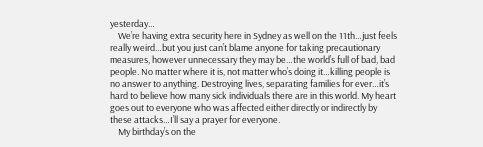yesterday…
    We’re having extra security here in Sydney as well on the 11th…just feels really weird…but you just can’t blame anyone for taking precautionary measures, however unnecessary they may be…the world’s full of bad, bad people. No matter where it is, not matter who’s doing it…killing people is no answer to anything. Destroying lives, separating families for ever…it’s hard to believe how many sick individuals there are in this world. My heart goes out to everyone who was affected either directly or indirectly by these attacks…I’ll say a prayer for everyone.
    My birthday’s on the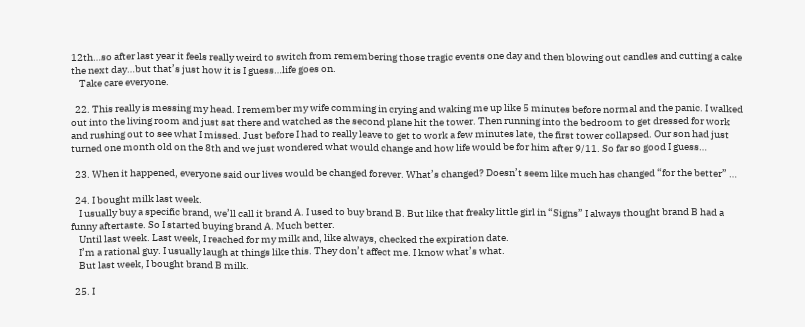12th…so after last year it feels really weird to switch from remembering those tragic events one day and then blowing out candles and cutting a cake the next day…but that’s just how it is I guess…life goes on.
    Take care everyone.

  22. This really is messing my head. I remember my wife comming in crying and waking me up like 5 minutes before normal and the panic. I walked out into the living room and just sat there and watched as the second plane hit the tower. Then running into the bedroom to get dressed for work and rushing out to see what I missed. Just before I had to really leave to get to work a few minutes late, the first tower collapsed. Our son had just turned one month old on the 8th and we just wondered what would change and how life would be for him after 9/11. So far so good I guess…

  23. When it happened, everyone said our lives would be changed forever. What’s changed? Doesn’t seem like much has changed “for the better” …

  24. I bought milk last week.
    I usually buy a specific brand, we’ll call it brand A. I used to buy brand B. But like that freaky little girl in “Signs” I always thought brand B had a funny aftertaste. So I started buying brand A. Much better.
    Until last week. Last week, I reached for my milk and, like always, checked the expiration date.
    I’m a rational guy. I usually laugh at things like this. They don’t affect me. I know what’s what.
    But last week, I bought brand B milk.

  25. I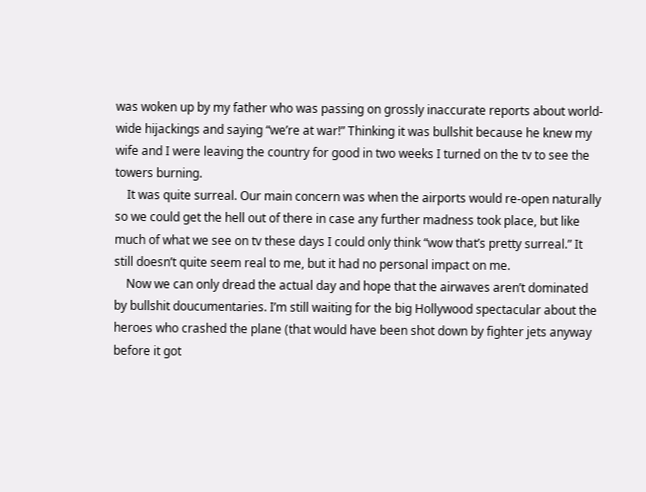was woken up by my father who was passing on grossly inaccurate reports about world-wide hijackings and saying “we’re at war!” Thinking it was bullshit because he knew my wife and I were leaving the country for good in two weeks I turned on the tv to see the towers burning.
    It was quite surreal. Our main concern was when the airports would re-open naturally so we could get the hell out of there in case any further madness took place, but like much of what we see on tv these days I could only think “wow that’s pretty surreal.” It still doesn’t quite seem real to me, but it had no personal impact on me.
    Now we can only dread the actual day and hope that the airwaves aren’t dominated by bullshit doucumentaries. I’m still waiting for the big Hollywood spectacular about the heroes who crashed the plane (that would have been shot down by fighter jets anyway before it got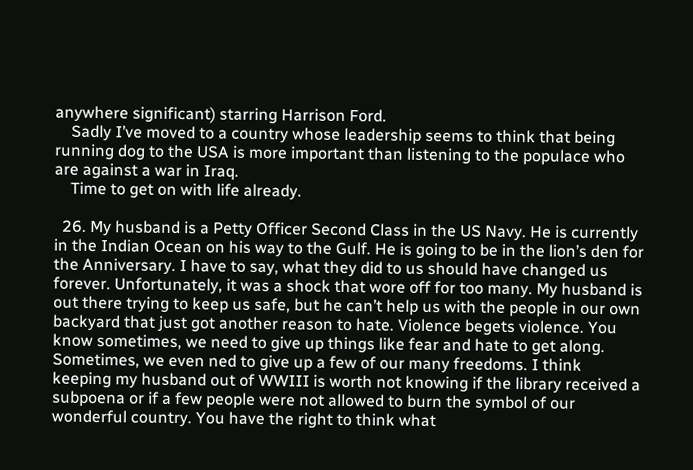anywhere significant) starring Harrison Ford.
    Sadly I’ve moved to a country whose leadership seems to think that being running dog to the USA is more important than listening to the populace who are against a war in Iraq.
    Time to get on with life already.

  26. My husband is a Petty Officer Second Class in the US Navy. He is currently in the Indian Ocean on his way to the Gulf. He is going to be in the lion’s den for the Anniversary. I have to say, what they did to us should have changed us forever. Unfortunately, it was a shock that wore off for too many. My husband is out there trying to keep us safe, but he can’t help us with the people in our own backyard that just got another reason to hate. Violence begets violence. You know sometimes, we need to give up things like fear and hate to get along. Sometimes, we even ned to give up a few of our many freedoms. I think keeping my husband out of WWIII is worth not knowing if the library received a subpoena or if a few people were not allowed to burn the symbol of our wonderful country. You have the right to think what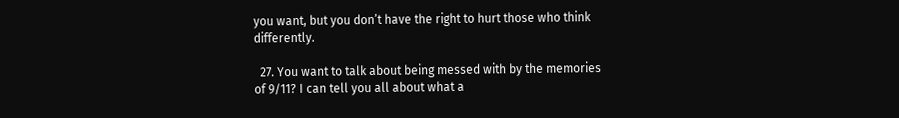you want, but you don’t have the right to hurt those who think differently.

  27. You want to talk about being messed with by the memories of 9/11? I can tell you all about what a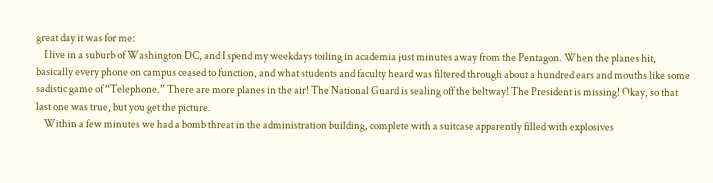great day it was for me:
    I live in a suburb of Washington DC, and I spend my weekdays toiling in academia just minutes away from the Pentagon. When the planes hit, basically every phone on campus ceased to function, and what students and faculty heard was filtered through about a hundred ears and mouths like some sadistic game of “Telephone.” There are more planes in the air! The National Guard is sealing off the beltway! The President is missing! Okay, so that last one was true, but you get the picture.
    Within a few minutes we had a bomb threat in the administration building, complete with a suitcase apparently filled with explosives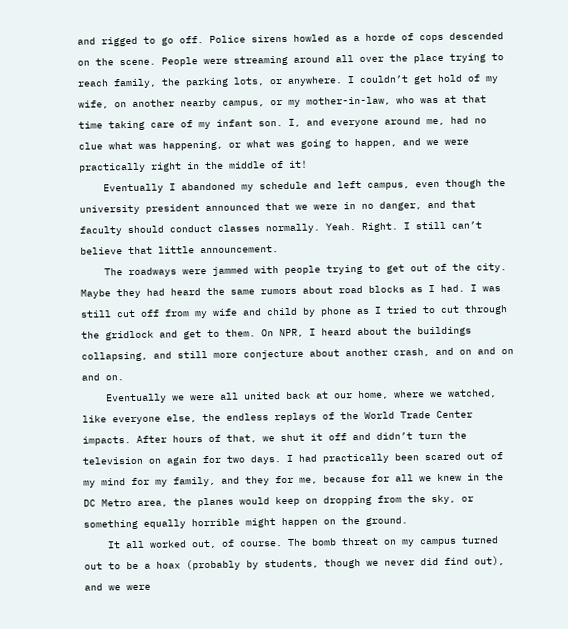and rigged to go off. Police sirens howled as a horde of cops descended on the scene. People were streaming around all over the place trying to reach family, the parking lots, or anywhere. I couldn’t get hold of my wife, on another nearby campus, or my mother-in-law, who was at that time taking care of my infant son. I, and everyone around me, had no clue what was happening, or what was going to happen, and we were practically right in the middle of it!
    Eventually I abandoned my schedule and left campus, even though the university president announced that we were in no danger, and that faculty should conduct classes normally. Yeah. Right. I still can’t believe that little announcement.
    The roadways were jammed with people trying to get out of the city. Maybe they had heard the same rumors about road blocks as I had. I was still cut off from my wife and child by phone as I tried to cut through the gridlock and get to them. On NPR, I heard about the buildings collapsing, and still more conjecture about another crash, and on and on and on.
    Eventually we were all united back at our home, where we watched, like everyone else, the endless replays of the World Trade Center impacts. After hours of that, we shut it off and didn’t turn the television on again for two days. I had practically been scared out of my mind for my family, and they for me, because for all we knew in the DC Metro area, the planes would keep on dropping from the sky, or something equally horrible might happen on the ground.
    It all worked out, of course. The bomb threat on my campus turned out to be a hoax (probably by students, though we never did find out), and we were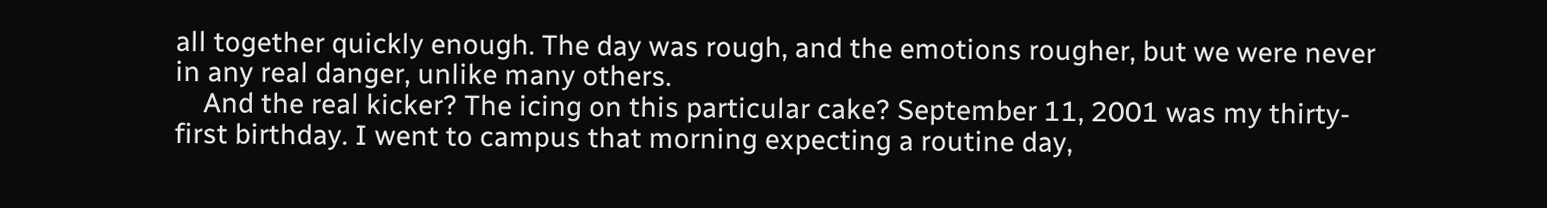all together quickly enough. The day was rough, and the emotions rougher, but we were never in any real danger, unlike many others.
    And the real kicker? The icing on this particular cake? September 11, 2001 was my thirty-first birthday. I went to campus that morning expecting a routine day,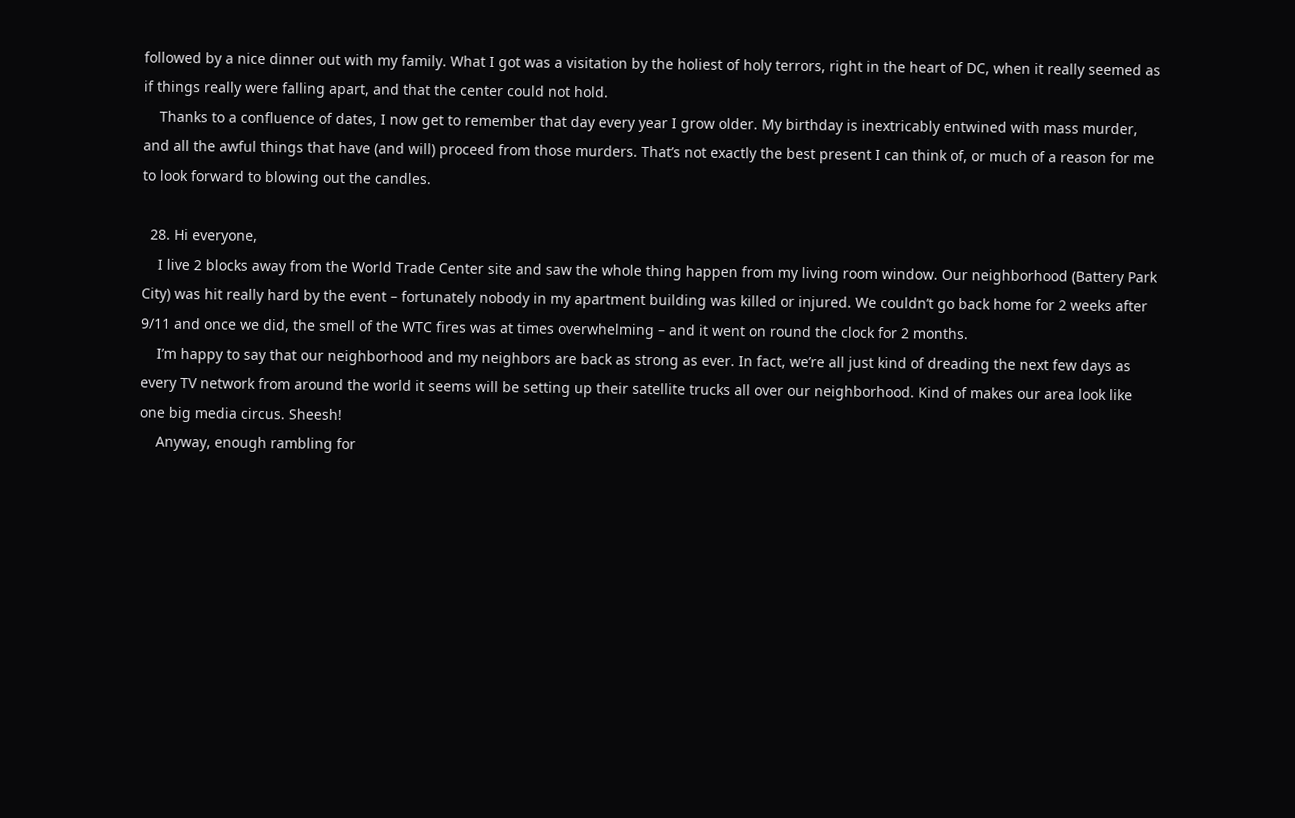followed by a nice dinner out with my family. What I got was a visitation by the holiest of holy terrors, right in the heart of DC, when it really seemed as if things really were falling apart, and that the center could not hold.
    Thanks to a confluence of dates, I now get to remember that day every year I grow older. My birthday is inextricably entwined with mass murder, and all the awful things that have (and will) proceed from those murders. That’s not exactly the best present I can think of, or much of a reason for me to look forward to blowing out the candles.

  28. Hi everyone,
    I live 2 blocks away from the World Trade Center site and saw the whole thing happen from my living room window. Our neighborhood (Battery Park City) was hit really hard by the event – fortunately nobody in my apartment building was killed or injured. We couldn’t go back home for 2 weeks after 9/11 and once we did, the smell of the WTC fires was at times overwhelming – and it went on round the clock for 2 months.
    I’m happy to say that our neighborhood and my neighbors are back as strong as ever. In fact, we’re all just kind of dreading the next few days as every TV network from around the world it seems will be setting up their satellite trucks all over our neighborhood. Kind of makes our area look like one big media circus. Sheesh!
    Anyway, enough rambling for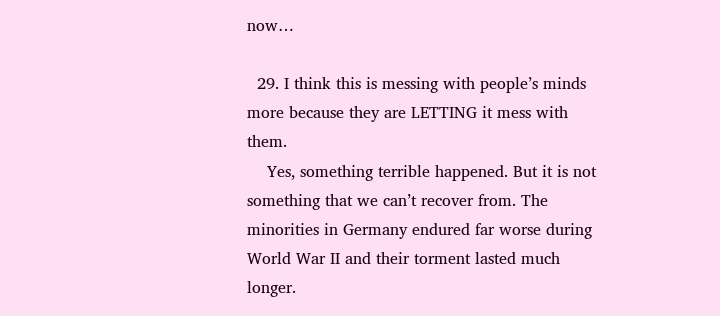now…

  29. I think this is messing with people’s minds more because they are LETTING it mess with them.
    Yes, something terrible happened. But it is not something that we can’t recover from. The minorities in Germany endured far worse during World War II and their torment lasted much longer.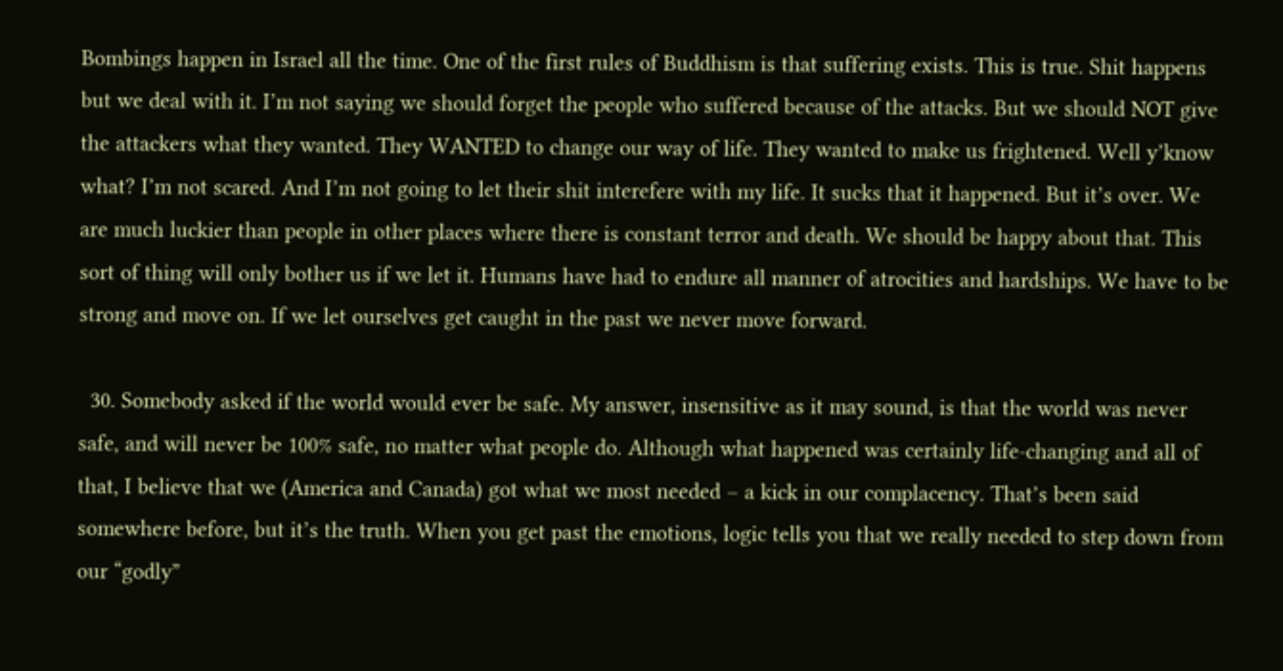Bombings happen in Israel all the time. One of the first rules of Buddhism is that suffering exists. This is true. Shit happens but we deal with it. I’m not saying we should forget the people who suffered because of the attacks. But we should NOT give the attackers what they wanted. They WANTED to change our way of life. They wanted to make us frightened. Well y’know what? I’m not scared. And I’m not going to let their shit interefere with my life. It sucks that it happened. But it’s over. We are much luckier than people in other places where there is constant terror and death. We should be happy about that. This sort of thing will only bother us if we let it. Humans have had to endure all manner of atrocities and hardships. We have to be strong and move on. If we let ourselves get caught in the past we never move forward.

  30. Somebody asked if the world would ever be safe. My answer, insensitive as it may sound, is that the world was never safe, and will never be 100% safe, no matter what people do. Although what happened was certainly life-changing and all of that, I believe that we (America and Canada) got what we most needed – a kick in our complacency. That’s been said somewhere before, but it’s the truth. When you get past the emotions, logic tells you that we really needed to step down from our “godly”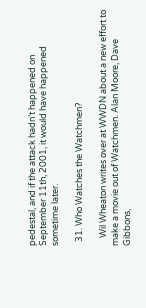pedestal, and if the attack hadn’t happened on September 11th, 2001, it would have happened sometime later.

  31. Who Watches the Watchmen?

    Wil Wheaton writes over at WWDN about a new effort to make a movie out of Watchmen. Alan Moore, Dave Gibbons,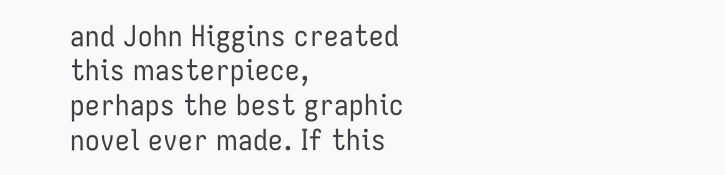and John Higgins created this masterpiece, perhaps the best graphic novel ever made. If this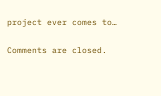project ever comes to…

Comments are closed.